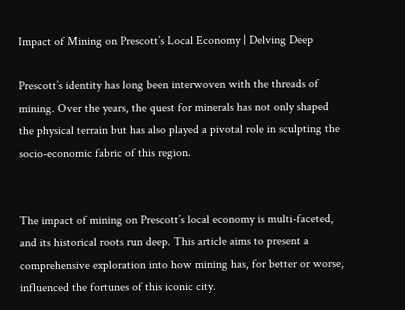Impact of Mining on Prescott’s Local Economy | Delving Deep

Prescott’s identity has long been interwoven with the threads of mining. Over the years, the quest for minerals has not only shaped the physical terrain but has also played a pivotal role in sculpting the socio-economic fabric of this region.


The impact of mining on Prescott’s local economy is multi-faceted, and its historical roots run deep. This article aims to present a comprehensive exploration into how mining has, for better or worse, influenced the fortunes of this iconic city.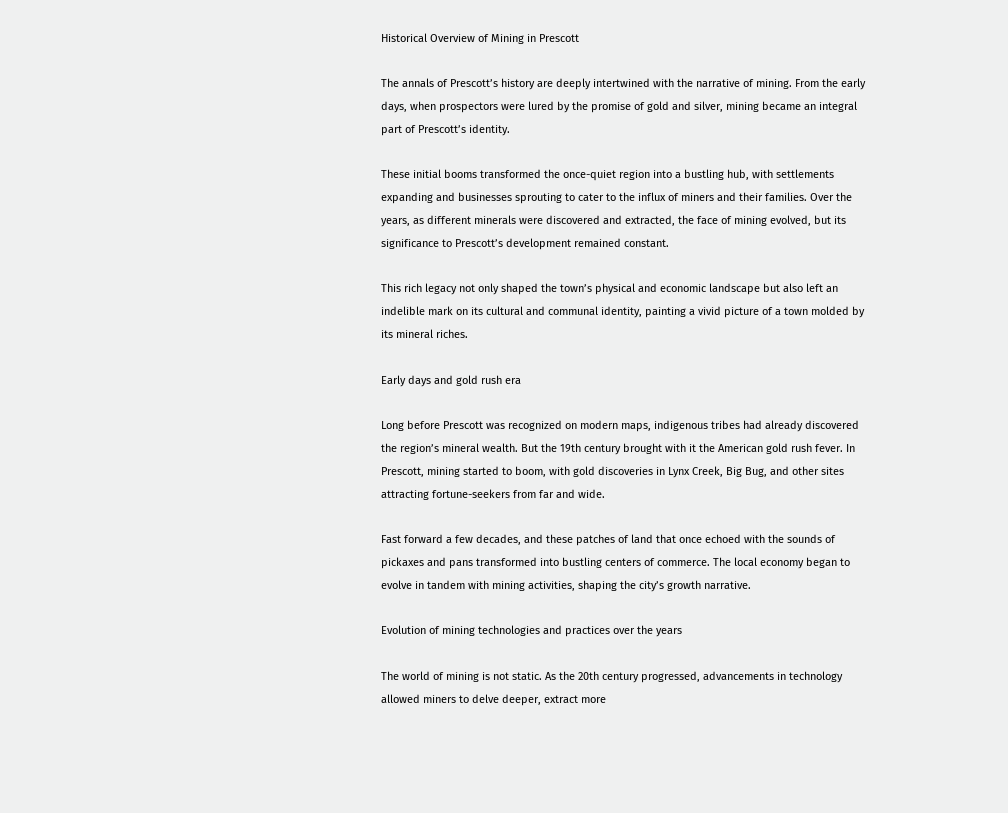Historical Overview of Mining in Prescott

The annals of Prescott’s history are deeply intertwined with the narrative of mining. From the early days, when prospectors were lured by the promise of gold and silver, mining became an integral part of Prescott’s identity.

These initial booms transformed the once-quiet region into a bustling hub, with settlements expanding and businesses sprouting to cater to the influx of miners and their families. Over the years, as different minerals were discovered and extracted, the face of mining evolved, but its significance to Prescott’s development remained constant.

This rich legacy not only shaped the town’s physical and economic landscape but also left an indelible mark on its cultural and communal identity, painting a vivid picture of a town molded by its mineral riches.

Early days and gold rush era

Long before Prescott was recognized on modern maps, indigenous tribes had already discovered the region’s mineral wealth. But the 19th century brought with it the American gold rush fever. In Prescott, mining started to boom, with gold discoveries in Lynx Creek, Big Bug, and other sites attracting fortune-seekers from far and wide.

Fast forward a few decades, and these patches of land that once echoed with the sounds of pickaxes and pans transformed into bustling centers of commerce. The local economy began to evolve in tandem with mining activities, shaping the city’s growth narrative.

Evolution of mining technologies and practices over the years

The world of mining is not static. As the 20th century progressed, advancements in technology allowed miners to delve deeper, extract more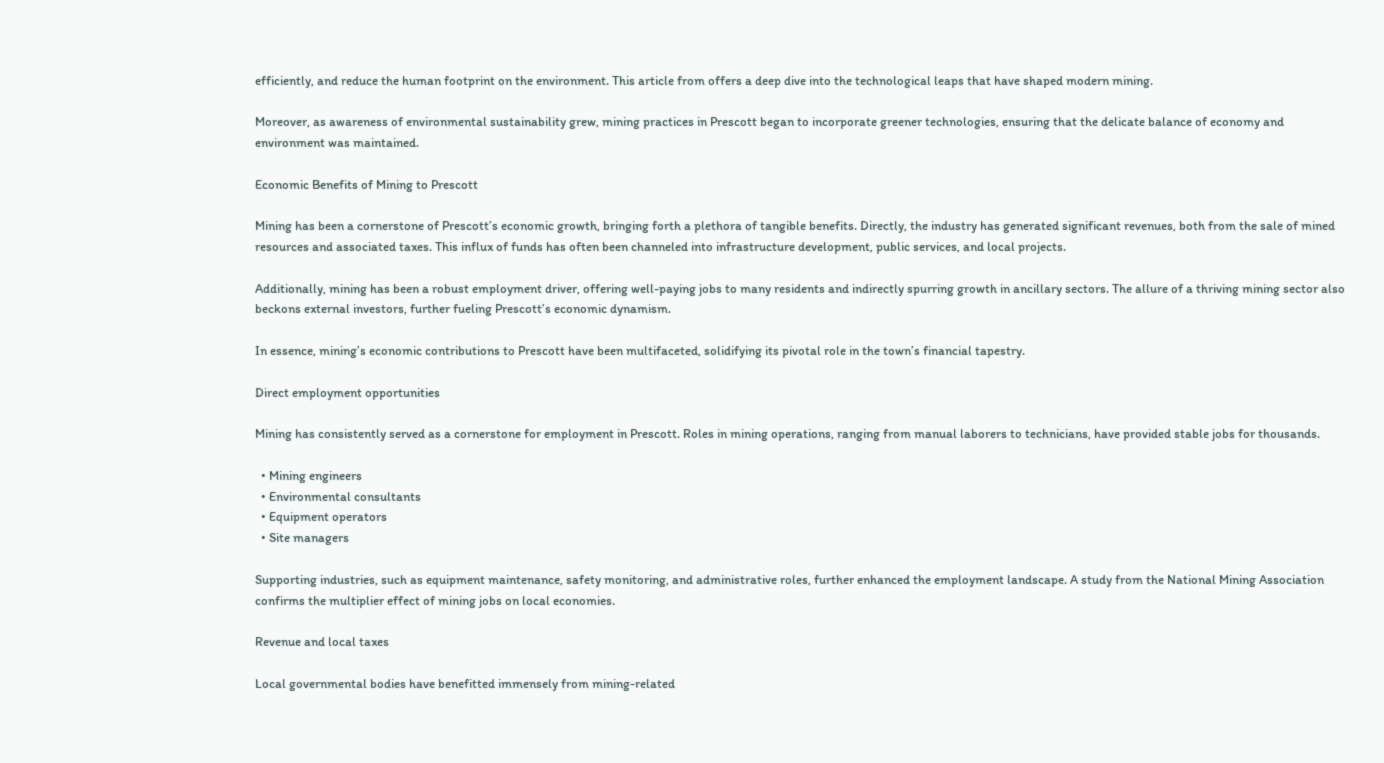efficiently, and reduce the human footprint on the environment. This article from offers a deep dive into the technological leaps that have shaped modern mining.

Moreover, as awareness of environmental sustainability grew, mining practices in Prescott began to incorporate greener technologies, ensuring that the delicate balance of economy and environment was maintained.

Economic Benefits of Mining to Prescott

Mining has been a cornerstone of Prescott’s economic growth, bringing forth a plethora of tangible benefits. Directly, the industry has generated significant revenues, both from the sale of mined resources and associated taxes. This influx of funds has often been channeled into infrastructure development, public services, and local projects.

Additionally, mining has been a robust employment driver, offering well-paying jobs to many residents and indirectly spurring growth in ancillary sectors. The allure of a thriving mining sector also beckons external investors, further fueling Prescott’s economic dynamism.

In essence, mining’s economic contributions to Prescott have been multifaceted, solidifying its pivotal role in the town’s financial tapestry.

Direct employment opportunities

Mining has consistently served as a cornerstone for employment in Prescott. Roles in mining operations, ranging from manual laborers to technicians, have provided stable jobs for thousands.

  • Mining engineers
  • Environmental consultants
  • Equipment operators
  • Site managers

Supporting industries, such as equipment maintenance, safety monitoring, and administrative roles, further enhanced the employment landscape. A study from the National Mining Association confirms the multiplier effect of mining jobs on local economies.

Revenue and local taxes

Local governmental bodies have benefitted immensely from mining-related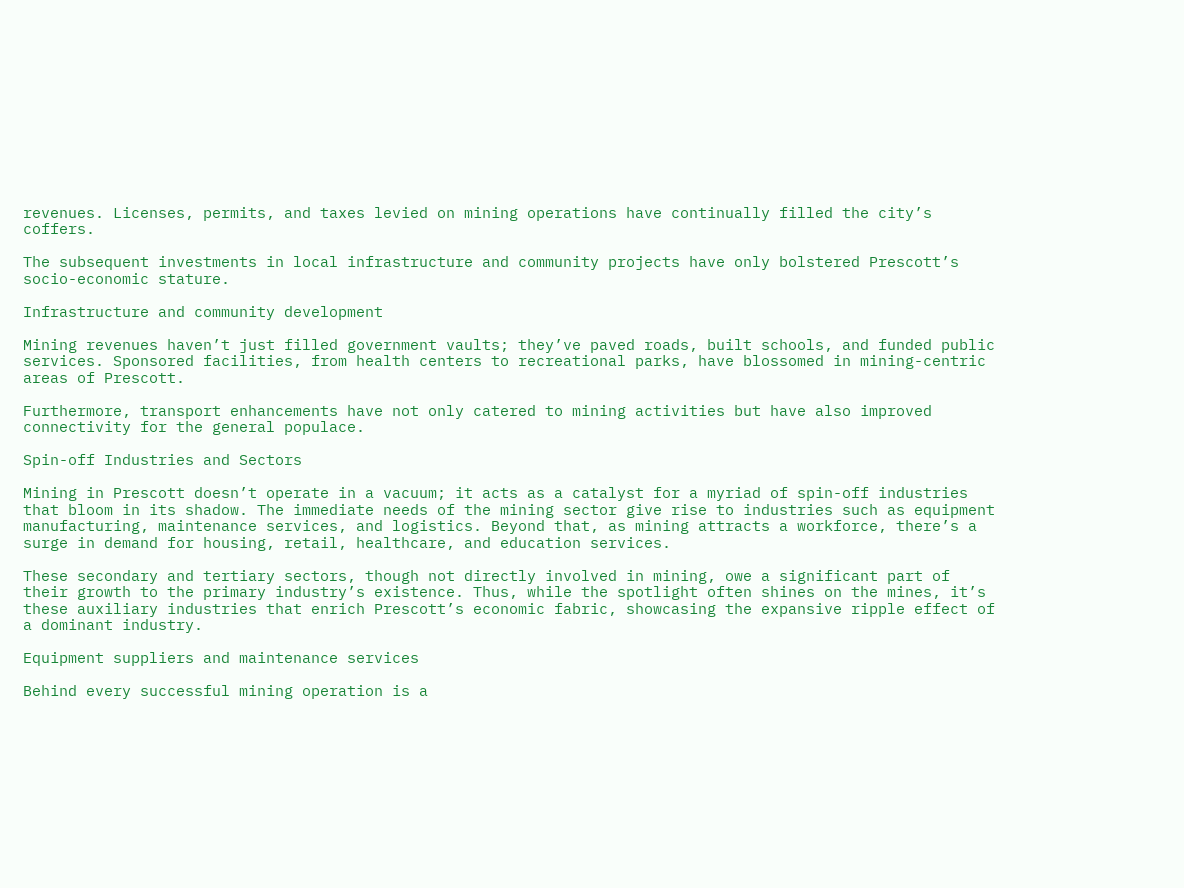revenues. Licenses, permits, and taxes levied on mining operations have continually filled the city’s coffers.

The subsequent investments in local infrastructure and community projects have only bolstered Prescott’s socio-economic stature.

Infrastructure and community development

Mining revenues haven’t just filled government vaults; they’ve paved roads, built schools, and funded public services. Sponsored facilities, from health centers to recreational parks, have blossomed in mining-centric areas of Prescott.

Furthermore, transport enhancements have not only catered to mining activities but have also improved connectivity for the general populace.

Spin-off Industries and Sectors

Mining in Prescott doesn’t operate in a vacuum; it acts as a catalyst for a myriad of spin-off industries that bloom in its shadow. The immediate needs of the mining sector give rise to industries such as equipment manufacturing, maintenance services, and logistics. Beyond that, as mining attracts a workforce, there’s a surge in demand for housing, retail, healthcare, and education services.

These secondary and tertiary sectors, though not directly involved in mining, owe a significant part of their growth to the primary industry’s existence. Thus, while the spotlight often shines on the mines, it’s these auxiliary industries that enrich Prescott’s economic fabric, showcasing the expansive ripple effect of a dominant industry.

Equipment suppliers and maintenance services

Behind every successful mining operation is a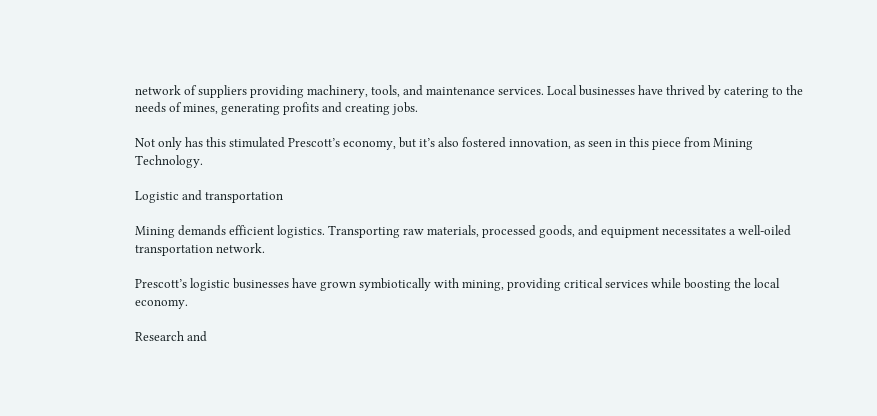network of suppliers providing machinery, tools, and maintenance services. Local businesses have thrived by catering to the needs of mines, generating profits and creating jobs.

Not only has this stimulated Prescott’s economy, but it’s also fostered innovation, as seen in this piece from Mining Technology.

Logistic and transportation

Mining demands efficient logistics. Transporting raw materials, processed goods, and equipment necessitates a well-oiled transportation network.

Prescott’s logistic businesses have grown symbiotically with mining, providing critical services while boosting the local economy.

Research and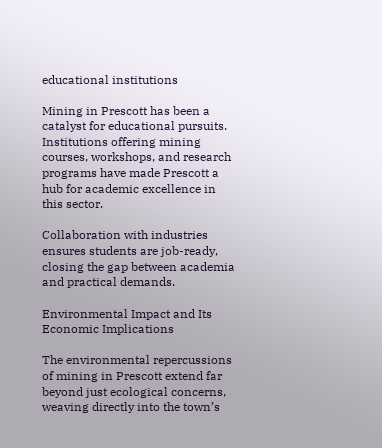educational institutions

Mining in Prescott has been a catalyst for educational pursuits. Institutions offering mining courses, workshops, and research programs have made Prescott a hub for academic excellence in this sector.

Collaboration with industries ensures students are job-ready, closing the gap between academia and practical demands.

Environmental Impact and Its Economic Implications

The environmental repercussions of mining in Prescott extend far beyond just ecological concerns, weaving directly into the town’s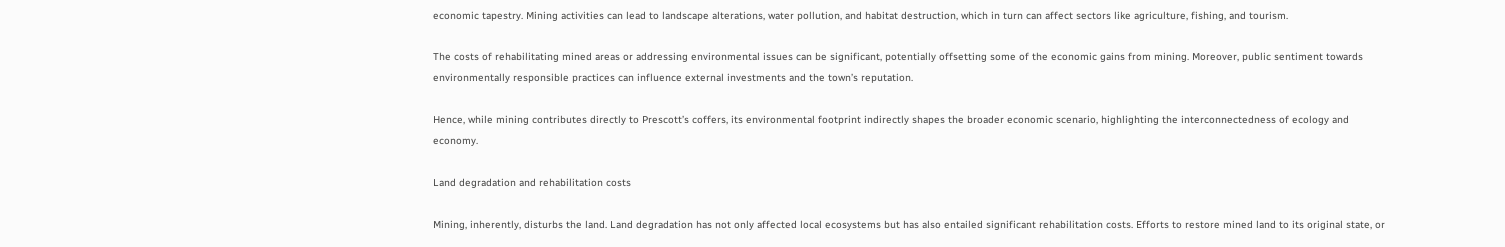economic tapestry. Mining activities can lead to landscape alterations, water pollution, and habitat destruction, which in turn can affect sectors like agriculture, fishing, and tourism.

The costs of rehabilitating mined areas or addressing environmental issues can be significant, potentially offsetting some of the economic gains from mining. Moreover, public sentiment towards environmentally responsible practices can influence external investments and the town’s reputation.

Hence, while mining contributes directly to Prescott’s coffers, its environmental footprint indirectly shapes the broader economic scenario, highlighting the interconnectedness of ecology and economy.

Land degradation and rehabilitation costs

Mining, inherently, disturbs the land. Land degradation has not only affected local ecosystems but has also entailed significant rehabilitation costs. Efforts to restore mined land to its original state, or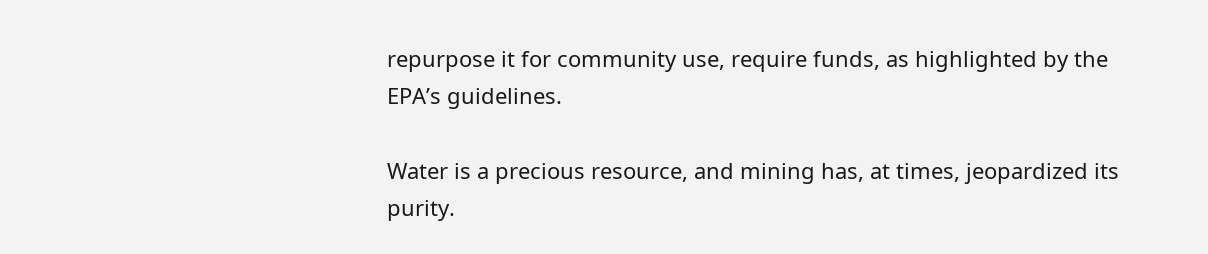repurpose it for community use, require funds, as highlighted by the EPA’s guidelines.

Water is a precious resource, and mining has, at times, jeopardized its purity.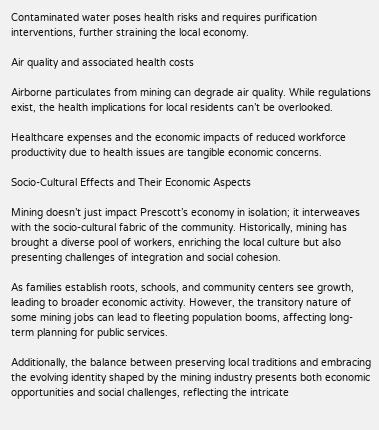Contaminated water poses health risks and requires purification interventions, further straining the local economy.

Air quality and associated health costs

Airborne particulates from mining can degrade air quality. While regulations exist, the health implications for local residents can’t be overlooked.

Healthcare expenses and the economic impacts of reduced workforce productivity due to health issues are tangible economic concerns.

Socio-Cultural Effects and Their Economic Aspects

Mining doesn’t just impact Prescott’s economy in isolation; it interweaves with the socio-cultural fabric of the community. Historically, mining has brought a diverse pool of workers, enriching the local culture but also presenting challenges of integration and social cohesion.

As families establish roots, schools, and community centers see growth, leading to broader economic activity. However, the transitory nature of some mining jobs can lead to fleeting population booms, affecting long-term planning for public services.

Additionally, the balance between preserving local traditions and embracing the evolving identity shaped by the mining industry presents both economic opportunities and social challenges, reflecting the intricate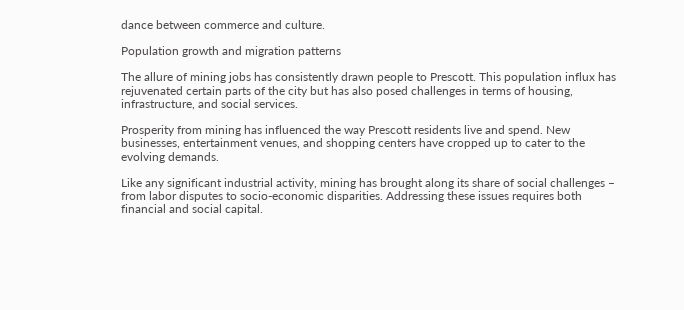dance between commerce and culture.

Population growth and migration patterns

The allure of mining jobs has consistently drawn people to Prescott. This population influx has rejuvenated certain parts of the city but has also posed challenges in terms of housing, infrastructure, and social services.

Prosperity from mining has influenced the way Prescott residents live and spend. New businesses, entertainment venues, and shopping centers have cropped up to cater to the evolving demands.

Like any significant industrial activity, mining has brought along its share of social challenges – from labor disputes to socio-economic disparities. Addressing these issues requires both financial and social capital.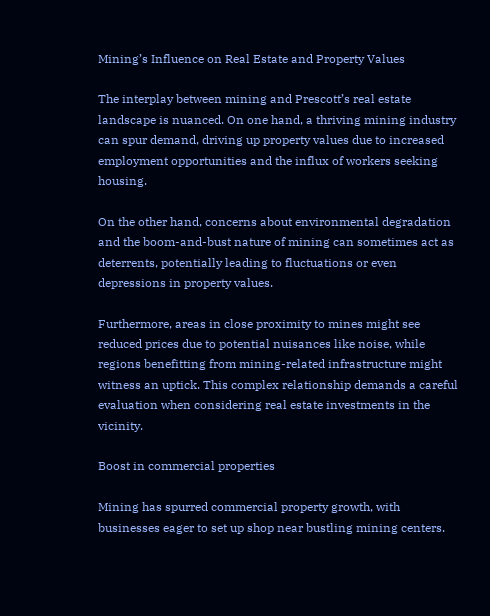Mining’s Influence on Real Estate and Property Values

The interplay between mining and Prescott’s real estate landscape is nuanced. On one hand, a thriving mining industry can spur demand, driving up property values due to increased employment opportunities and the influx of workers seeking housing.

On the other hand, concerns about environmental degradation and the boom-and-bust nature of mining can sometimes act as deterrents, potentially leading to fluctuations or even depressions in property values.

Furthermore, areas in close proximity to mines might see reduced prices due to potential nuisances like noise, while regions benefitting from mining-related infrastructure might witness an uptick. This complex relationship demands a careful evaluation when considering real estate investments in the vicinity.

Boost in commercial properties

Mining has spurred commercial property growth, with businesses eager to set up shop near bustling mining centers.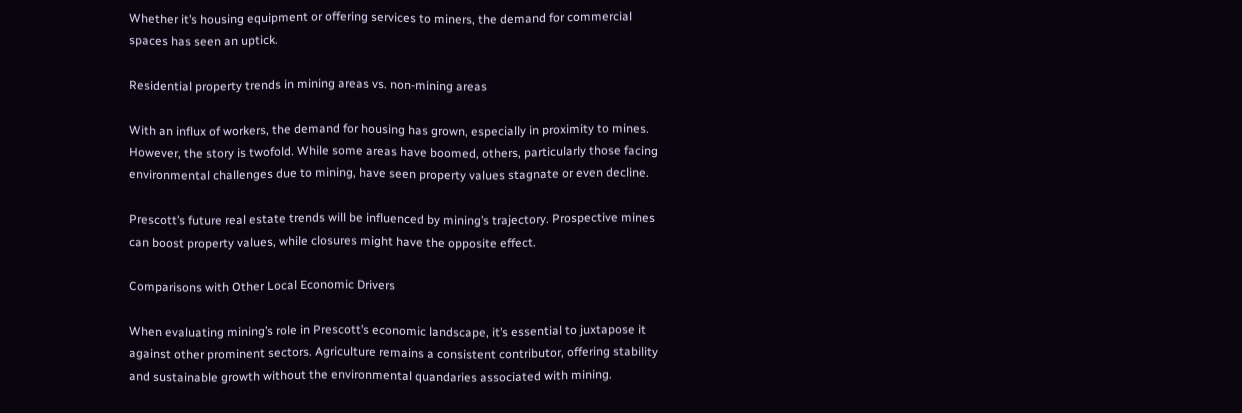Whether it’s housing equipment or offering services to miners, the demand for commercial spaces has seen an uptick.

Residential property trends in mining areas vs. non-mining areas

With an influx of workers, the demand for housing has grown, especially in proximity to mines. However, the story is twofold. While some areas have boomed, others, particularly those facing environmental challenges due to mining, have seen property values stagnate or even decline.

Prescott’s future real estate trends will be influenced by mining’s trajectory. Prospective mines can boost property values, while closures might have the opposite effect.

Comparisons with Other Local Economic Drivers

When evaluating mining’s role in Prescott’s economic landscape, it’s essential to juxtapose it against other prominent sectors. Agriculture remains a consistent contributor, offering stability and sustainable growth without the environmental quandaries associated with mining.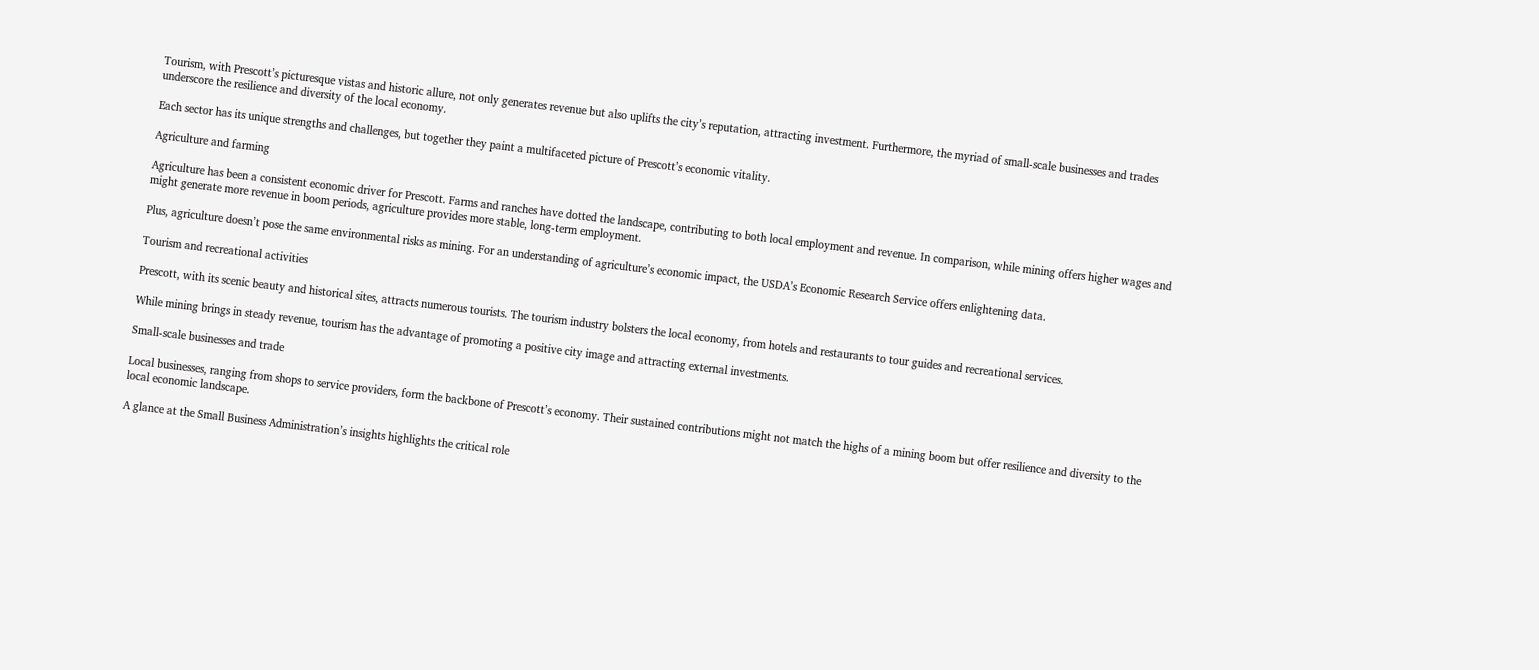Tourism, with Prescott’s picturesque vistas and historic allure, not only generates revenue but also uplifts the city’s reputation, attracting investment. Furthermore, the myriad of small-scale businesses and trades underscore the resilience and diversity of the local economy.

Each sector has its unique strengths and challenges, but together they paint a multifaceted picture of Prescott’s economic vitality.

Agriculture and farming

Agriculture has been a consistent economic driver for Prescott. Farms and ranches have dotted the landscape, contributing to both local employment and revenue. In comparison, while mining offers higher wages and might generate more revenue in boom periods, agriculture provides more stable, long-term employment.

Plus, agriculture doesn’t pose the same environmental risks as mining. For an understanding of agriculture’s economic impact, the USDA’s Economic Research Service offers enlightening data.

Tourism and recreational activities

Prescott, with its scenic beauty and historical sites, attracts numerous tourists. The tourism industry bolsters the local economy, from hotels and restaurants to tour guides and recreational services.

While mining brings in steady revenue, tourism has the advantage of promoting a positive city image and attracting external investments.

Small-scale businesses and trade

Local businesses, ranging from shops to service providers, form the backbone of Prescott’s economy. Their sustained contributions might not match the highs of a mining boom but offer resilience and diversity to the local economic landscape.

A glance at the Small Business Administration’s insights highlights the critical role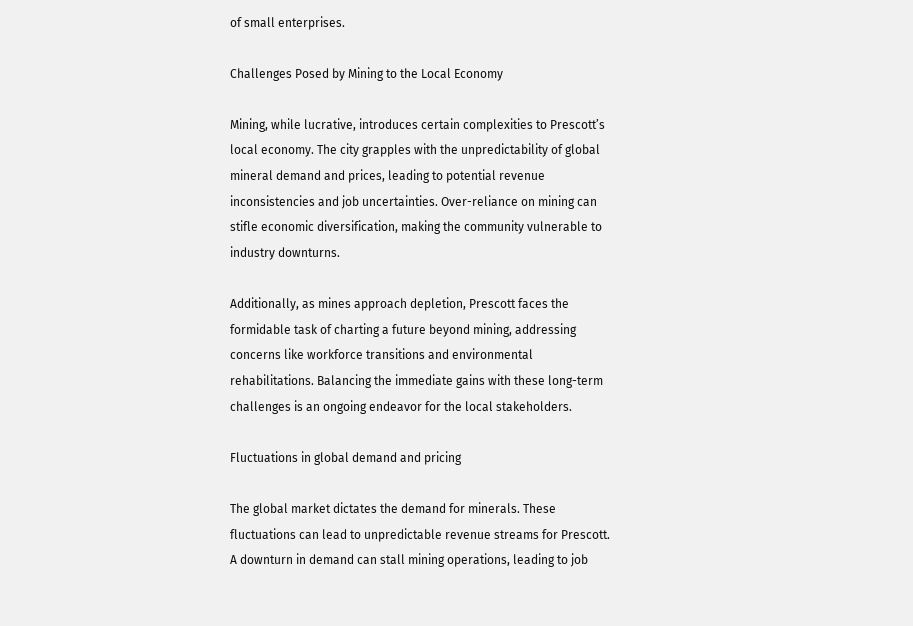of small enterprises.

Challenges Posed by Mining to the Local Economy

Mining, while lucrative, introduces certain complexities to Prescott’s local economy. The city grapples with the unpredictability of global mineral demand and prices, leading to potential revenue inconsistencies and job uncertainties. Over-reliance on mining can stifle economic diversification, making the community vulnerable to industry downturns.

Additionally, as mines approach depletion, Prescott faces the formidable task of charting a future beyond mining, addressing concerns like workforce transitions and environmental rehabilitations. Balancing the immediate gains with these long-term challenges is an ongoing endeavor for the local stakeholders.

Fluctuations in global demand and pricing

The global market dictates the demand for minerals. These fluctuations can lead to unpredictable revenue streams for Prescott. A downturn in demand can stall mining operations, leading to job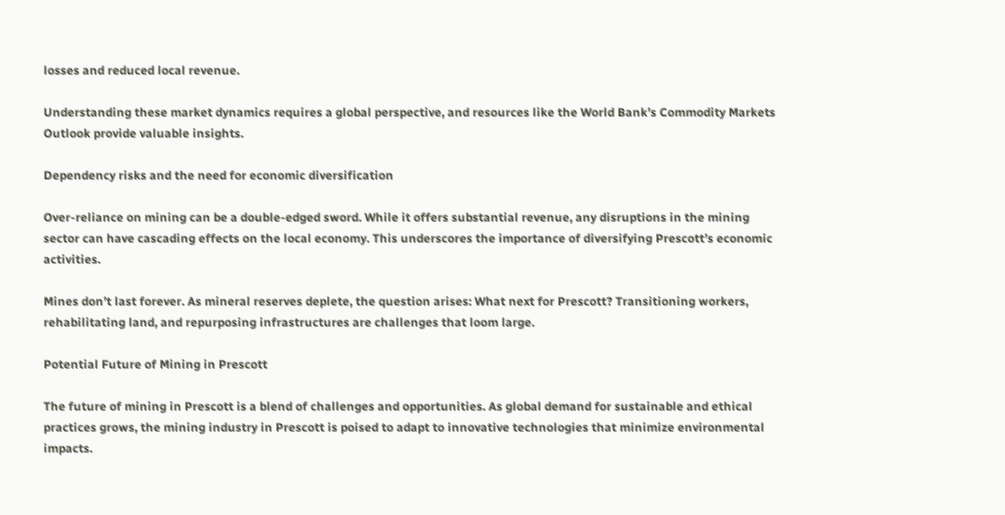losses and reduced local revenue.

Understanding these market dynamics requires a global perspective, and resources like the World Bank’s Commodity Markets Outlook provide valuable insights.

Dependency risks and the need for economic diversification

Over-reliance on mining can be a double-edged sword. While it offers substantial revenue, any disruptions in the mining sector can have cascading effects on the local economy. This underscores the importance of diversifying Prescott’s economic activities.

Mines don’t last forever. As mineral reserves deplete, the question arises: What next for Prescott? Transitioning workers, rehabilitating land, and repurposing infrastructures are challenges that loom large.

Potential Future of Mining in Prescott

The future of mining in Prescott is a blend of challenges and opportunities. As global demand for sustainable and ethical practices grows, the mining industry in Prescott is poised to adapt to innovative technologies that minimize environmental impacts.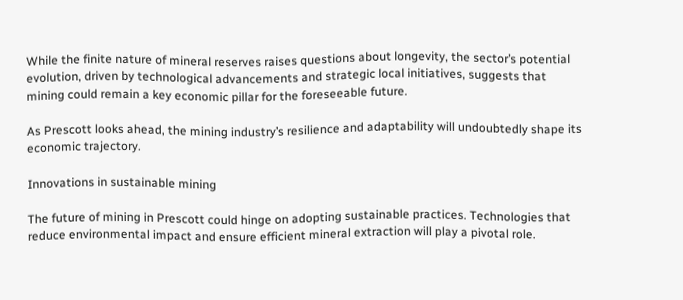While the finite nature of mineral reserves raises questions about longevity, the sector’s potential evolution, driven by technological advancements and strategic local initiatives, suggests that mining could remain a key economic pillar for the foreseeable future.

As Prescott looks ahead, the mining industry’s resilience and adaptability will undoubtedly shape its economic trajectory.

Innovations in sustainable mining

The future of mining in Prescott could hinge on adopting sustainable practices. Technologies that reduce environmental impact and ensure efficient mineral extraction will play a pivotal role.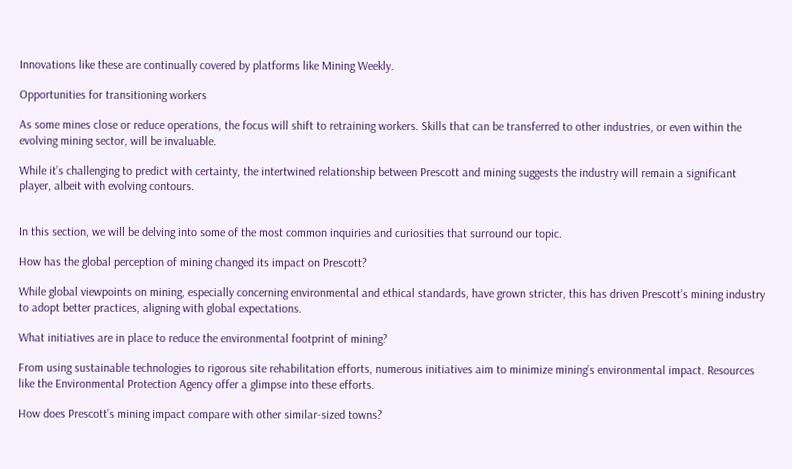Innovations like these are continually covered by platforms like Mining Weekly.

Opportunities for transitioning workers

As some mines close or reduce operations, the focus will shift to retraining workers. Skills that can be transferred to other industries, or even within the evolving mining sector, will be invaluable.

While it’s challenging to predict with certainty, the intertwined relationship between Prescott and mining suggests the industry will remain a significant player, albeit with evolving contours.


In this section, we will be delving into some of the most common inquiries and curiosities that surround our topic.

How has the global perception of mining changed its impact on Prescott?

While global viewpoints on mining, especially concerning environmental and ethical standards, have grown stricter, this has driven Prescott’s mining industry to adopt better practices, aligning with global expectations.

What initiatives are in place to reduce the environmental footprint of mining?

From using sustainable technologies to rigorous site rehabilitation efforts, numerous initiatives aim to minimize mining’s environmental impact. Resources like the Environmental Protection Agency offer a glimpse into these efforts.

How does Prescott’s mining impact compare with other similar-sized towns?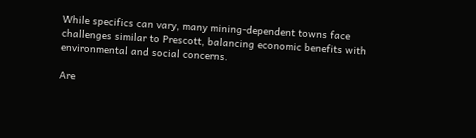While specifics can vary, many mining-dependent towns face challenges similar to Prescott, balancing economic benefits with environmental and social concerns.

Are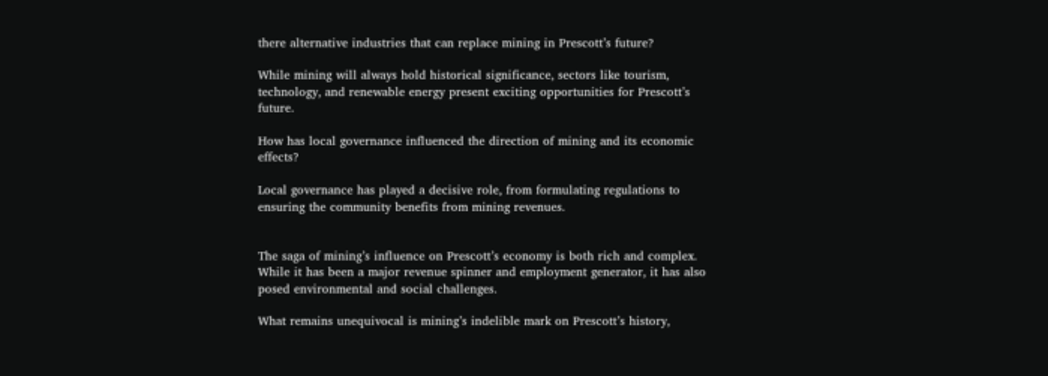there alternative industries that can replace mining in Prescott’s future?

While mining will always hold historical significance, sectors like tourism, technology, and renewable energy present exciting opportunities for Prescott’s future.

How has local governance influenced the direction of mining and its economic effects?

Local governance has played a decisive role, from formulating regulations to ensuring the community benefits from mining revenues.


The saga of mining’s influence on Prescott’s economy is both rich and complex. While it has been a major revenue spinner and employment generator, it has also posed environmental and social challenges.

What remains unequivocal is mining’s indelible mark on Prescott’s history,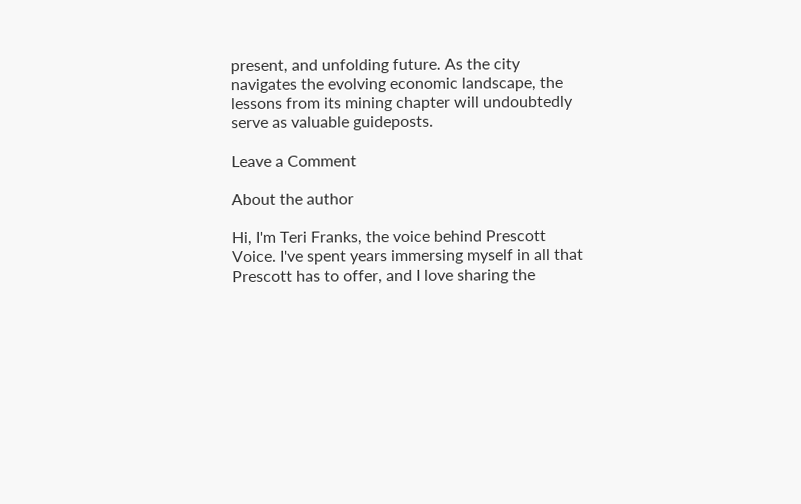present, and unfolding future. As the city navigates the evolving economic landscape, the lessons from its mining chapter will undoubtedly serve as valuable guideposts.

Leave a Comment

About the author

Hi, I'm Teri Franks, the voice behind Prescott Voice. I've spent years immersing myself in all that Prescott has to offer, and I love sharing the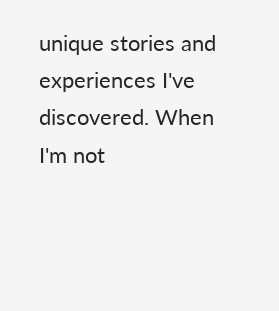unique stories and experiences I've discovered. When I'm not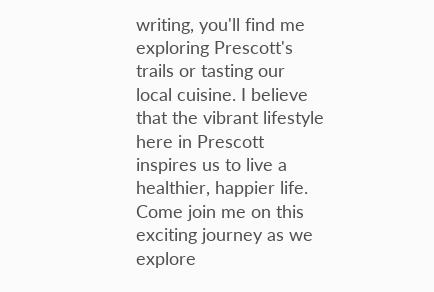writing, you'll find me exploring Prescott's trails or tasting our local cuisine. I believe that the vibrant lifestyle here in Prescott inspires us to live a healthier, happier life. Come join me on this exciting journey as we explore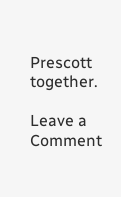Prescott together.

Leave a Comment